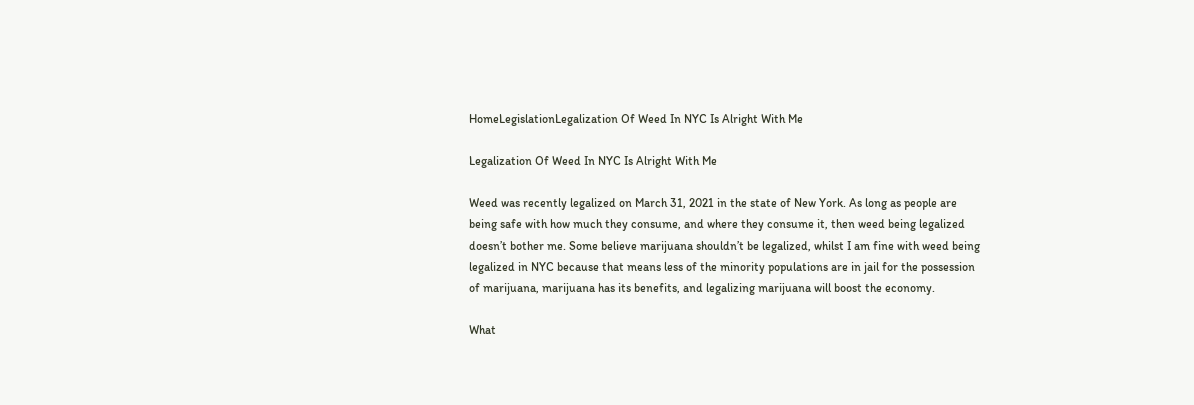HomeLegislationLegalization Of Weed In NYC Is Alright With Me

Legalization Of Weed In NYC Is Alright With Me

Weed was recently legalized on March 31, 2021 in the state of New York. As long as people are being safe with how much they consume, and where they consume it, then weed being legalized doesn’t bother me. Some believe marijuana shouldn’t be legalized, whilst I am fine with weed being legalized in NYC because that means less of the minority populations are in jail for the possession of marijuana, marijuana has its benefits, and legalizing marijuana will boost the economy.

What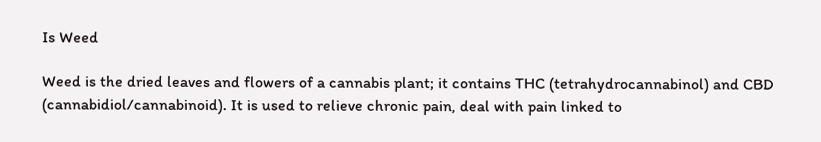Is Weed

Weed is the dried leaves and flowers of a cannabis plant; it contains THC (tetrahydrocannabinol) and CBD (cannabidiol/cannabinoid). It is used to relieve chronic pain, deal with pain linked to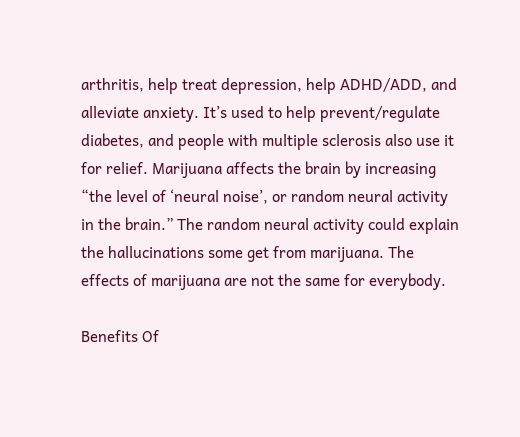arthritis, help treat depression, help ADHD/ADD, and alleviate anxiety. It’s used to help prevent/regulate diabetes, and people with multiple sclerosis also use it for relief. Marijuana affects the brain by increasing “the level of ‘neural noise’, or random neural activity in the brain.” The random neural activity could explain the hallucinations some get from marijuana. The effects of marijuana are not the same for everybody.

Benefits Of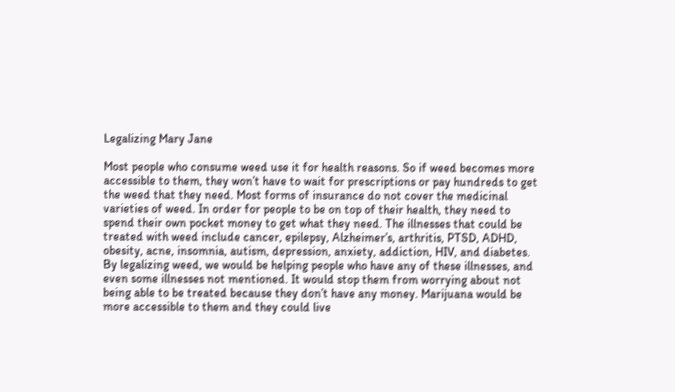Legalizing Mary Jane

Most people who consume weed use it for health reasons. So if weed becomes more accessible to them, they won’t have to wait for prescriptions or pay hundreds to get the weed that they need. Most forms of insurance do not cover the medicinal varieties of weed. In order for people to be on top of their health, they need to spend their own pocket money to get what they need. The illnesses that could be treated with weed include cancer, epilepsy, Alzheimer’s, arthritis, PTSD, ADHD, obesity, acne, insomnia, autism, depression, anxiety, addiction, HIV, and diabetes. By legalizing weed, we would be helping people who have any of these illnesses, and even some illnesses not mentioned. It would stop them from worrying about not being able to be treated because they don’t have any money. Marijuana would be more accessible to them and they could live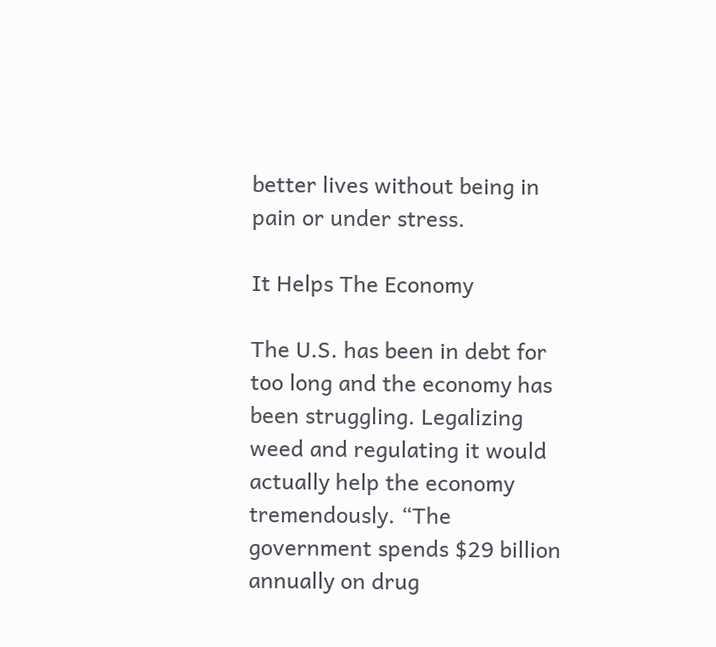better lives without being in pain or under stress.

It Helps The Economy

The U.S. has been in debt for too long and the economy has been struggling. Legalizing weed and regulating it would actually help the economy tremendously. “The government spends $29 billion annually on drug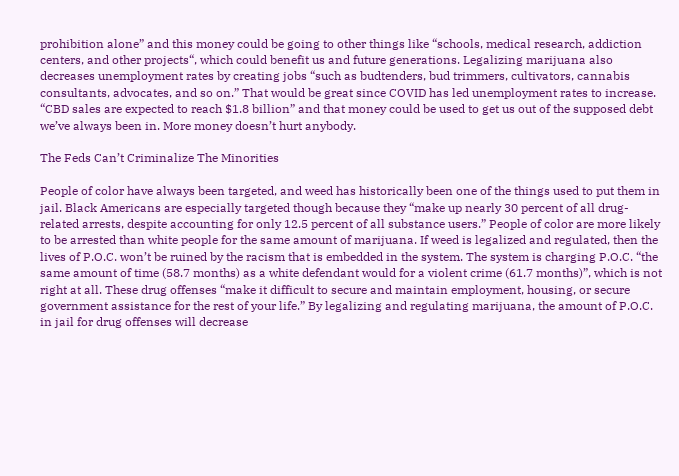prohibition alone” and this money could be going to other things like “schools, medical research, addiction centers, and other projects“, which could benefit us and future generations. Legalizing marijuana also decreases unemployment rates by creating jobs “such as budtenders, bud trimmers, cultivators, cannabis consultants, advocates, and so on.” That would be great since COVID has led unemployment rates to increase. “CBD sales are expected to reach $1.8 billion” and that money could be used to get us out of the supposed debt we’ve always been in. More money doesn’t hurt anybody.

The Feds Can’t Criminalize The Minorities

People of color have always been targeted, and weed has historically been one of the things used to put them in jail. Black Americans are especially targeted though because they “make up nearly 30 percent of all drug-related arrests, despite accounting for only 12.5 percent of all substance users.” People of color are more likely to be arrested than white people for the same amount of marijuana. If weed is legalized and regulated, then the lives of P.O.C. won’t be ruined by the racism that is embedded in the system. The system is charging P.O.C. “the same amount of time (58.7 months) as a white defendant would for a violent crime (61.7 months)”, which is not right at all. These drug offenses “make it difficult to secure and maintain employment, housing, or secure government assistance for the rest of your life.” By legalizing and regulating marijuana, the amount of P.O.C. in jail for drug offenses will decrease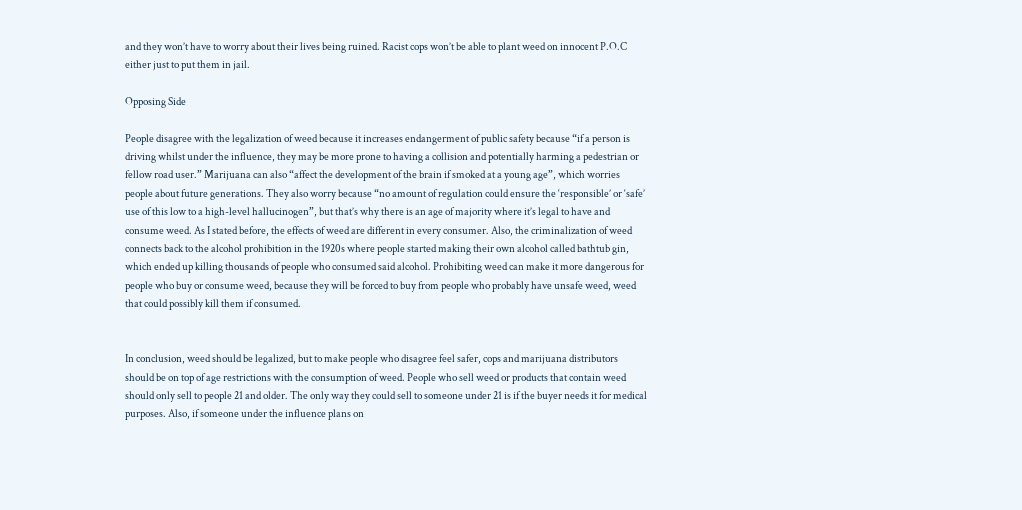and they won’t have to worry about their lives being ruined. Racist cops won’t be able to plant weed on innocent P.O.C either just to put them in jail.

Opposing Side

People disagree with the legalization of weed because it increases endangerment of public safety because “if a person is driving whilst under the influence, they may be more prone to having a collision and potentially harming a pedestrian or fellow road user.” Marijuana can also “affect the development of the brain if smoked at a young age”, which worries people about future generations. They also worry because “no amount of regulation could ensure the ‘responsible’ or ‘safe’ use of this low to a high-level hallucinogen”, but that’s why there is an age of majority where it’s legal to have and consume weed. As I stated before, the effects of weed are different in every consumer. Also, the criminalization of weed connects back to the alcohol prohibition in the 1920s where people started making their own alcohol called bathtub gin, which ended up killing thousands of people who consumed said alcohol. Prohibiting weed can make it more dangerous for people who buy or consume weed, because they will be forced to buy from people who probably have unsafe weed, weed that could possibly kill them if consumed.


In conclusion, weed should be legalized, but to make people who disagree feel safer, cops and marijuana distributors should be on top of age restrictions with the consumption of weed. People who sell weed or products that contain weed should only sell to people 21 and older. The only way they could sell to someone under 21 is if the buyer needs it for medical purposes. Also, if someone under the influence plans on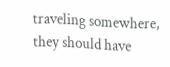traveling somewhere, they should have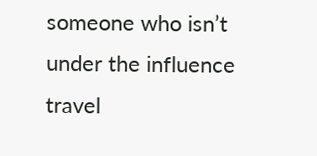someone who isn’t under the influence travel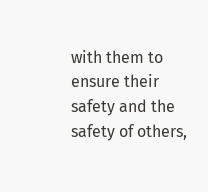with them to ensure their safety and the safety of others,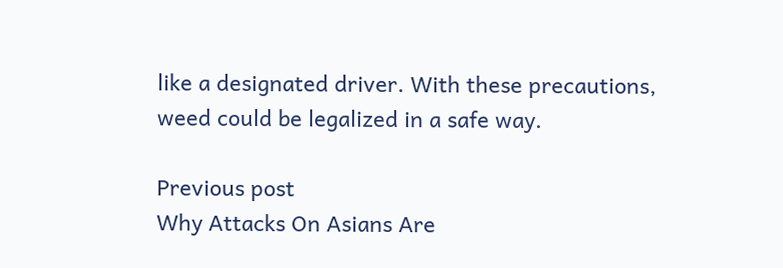like a designated driver. With these precautions, weed could be legalized in a safe way.

Previous post
Why Attacks On Asians Are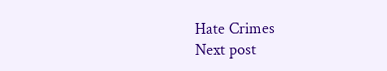Hate Crimes
Next post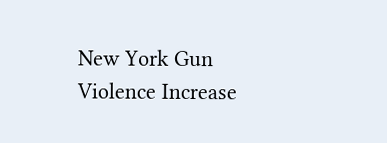New York Gun Violence Increase